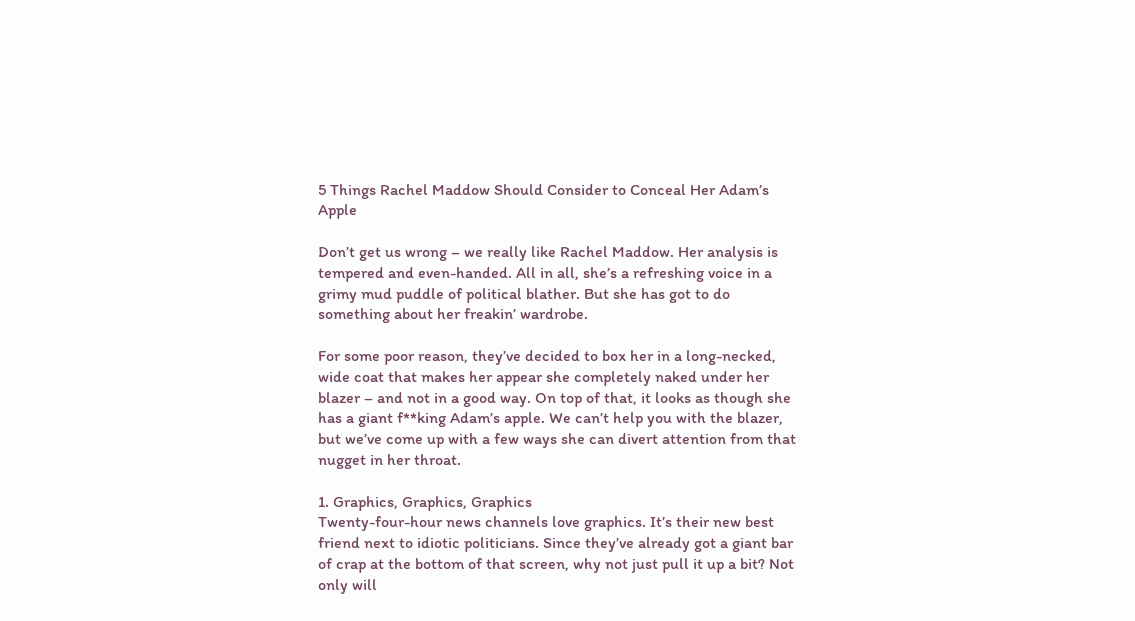5 Things Rachel Maddow Should Consider to Conceal Her Adam’s Apple

Don’t get us wrong – we really like Rachel Maddow. Her analysis is tempered and even-handed. All in all, she’s a refreshing voice in a grimy mud puddle of political blather. But she has got to do something about her freakin’ wardrobe.

For some poor reason, they’ve decided to box her in a long-necked, wide coat that makes her appear she completely naked under her blazer – and not in a good way. On top of that, it looks as though she has a giant f**king Adam’s apple. We can’t help you with the blazer, but we’ve come up with a few ways she can divert attention from that nugget in her throat.

1. Graphics, Graphics, Graphics
Twenty-four-hour news channels love graphics. It’s their new best friend next to idiotic politicians. Since they’ve already got a giant bar of crap at the bottom of that screen, why not just pull it up a bit? Not only will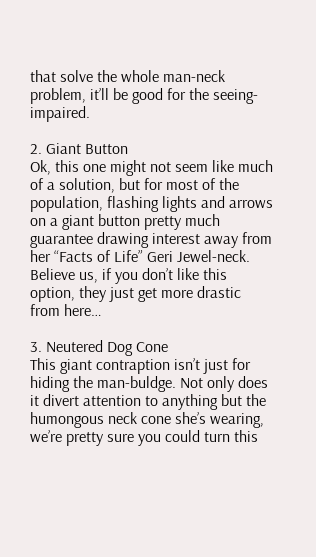that solve the whole man-neck problem, it’ll be good for the seeing-impaired.

2. Giant Button
Ok, this one might not seem like much of a solution, but for most of the population, flashing lights and arrows on a giant button pretty much guarantee drawing interest away from her “Facts of Life” Geri Jewel-neck. Believe us, if you don’t like this option, they just get more drastic from here…

3. Neutered Dog Cone
This giant contraption isn’t just for hiding the man-buldge. Not only does it divert attention to anything but the humongous neck cone she’s wearing, we’re pretty sure you could turn this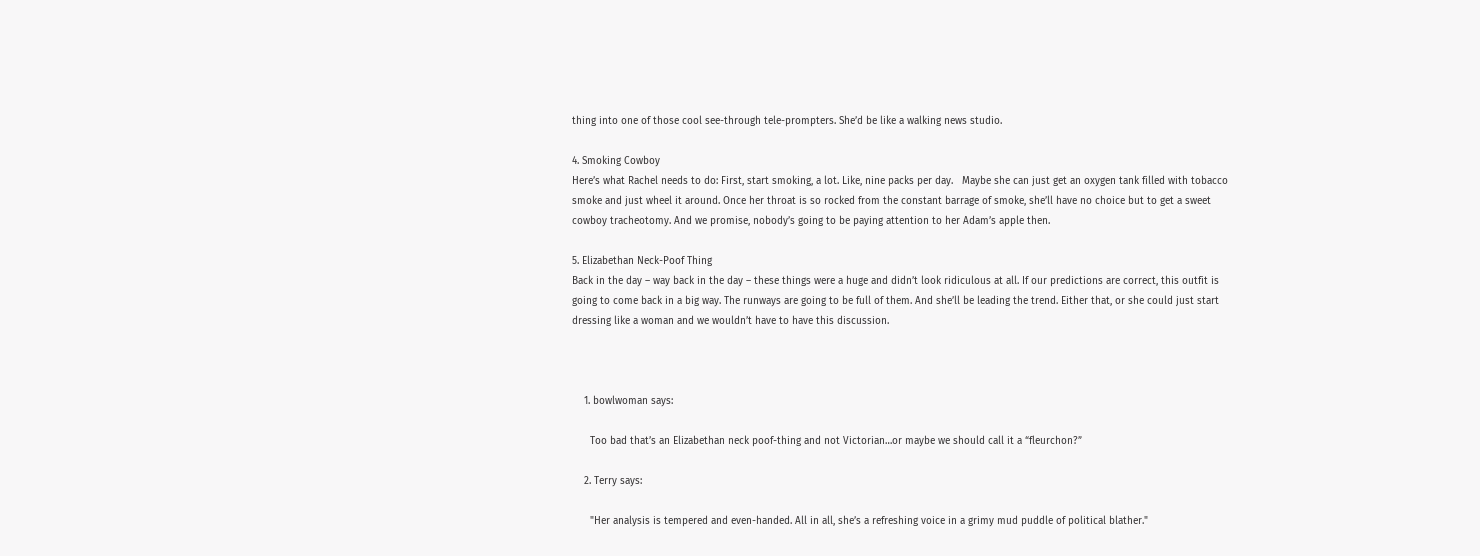thing into one of those cool see-through tele-prompters. She’d be like a walking news studio.

4. Smoking Cowboy
Here’s what Rachel needs to do: First, start smoking, a lot. Like, nine packs per day.   Maybe she can just get an oxygen tank filled with tobacco smoke and just wheel it around. Once her throat is so rocked from the constant barrage of smoke, she’ll have no choice but to get a sweet cowboy tracheotomy. And we promise, nobody’s going to be paying attention to her Adam’s apple then.

5. Elizabethan Neck-Poof Thing
Back in the day – way back in the day – these things were a huge and didn’t look ridiculous at all. If our predictions are correct, this outfit is going to come back in a big way. The runways are going to be full of them. And she’ll be leading the trend. Either that, or she could just start dressing like a woman and we wouldn’t have to have this discussion.



    1. bowlwoman says:

      Too bad that’s an Elizabethan neck poof-thing and not Victorian…or maybe we should call it a “fleurchon?”

    2. Terry says:

      "Her analysis is tempered and even-handed. All in all, she’s a refreshing voice in a grimy mud puddle of political blather."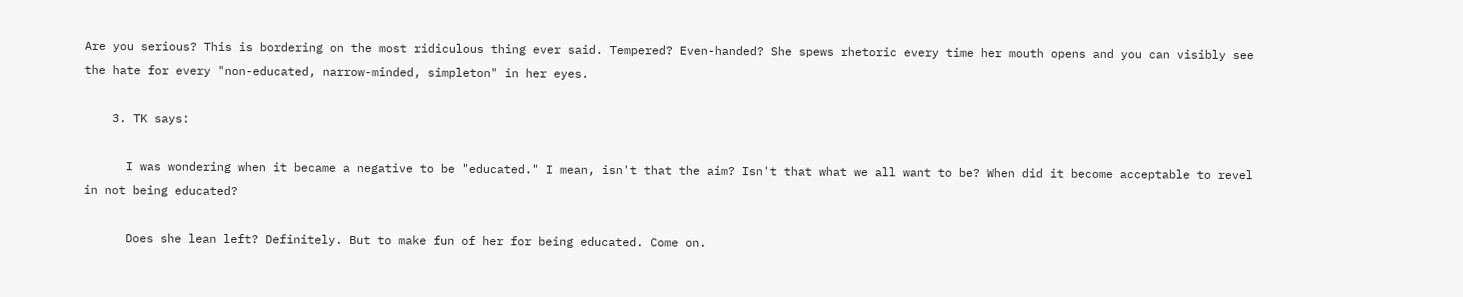Are you serious? This is bordering on the most ridiculous thing ever said. Tempered? Even-handed? She spews rhetoric every time her mouth opens and you can visibly see the hate for every "non-educated, narrow-minded, simpleton" in her eyes.

    3. TK says:

      I was wondering when it became a negative to be "educated." I mean, isn't that the aim? Isn't that what we all want to be? When did it become acceptable to revel in not being educated?

      Does she lean left? Definitely. But to make fun of her for being educated. Come on.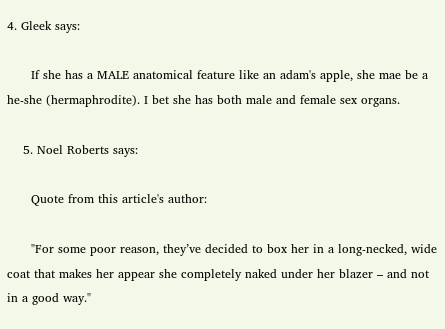4. Gleek says:

      If she has a MALE anatomical feature like an adam's apple, she mae be a he-she (hermaphrodite). I bet she has both male and female sex organs.

    5. Noel Roberts says:

      Quote from this article's author:

      "For some poor reason, they’ve decided to box her in a long-necked, wide coat that makes her appear she completely naked under her blazer – and not in a good way."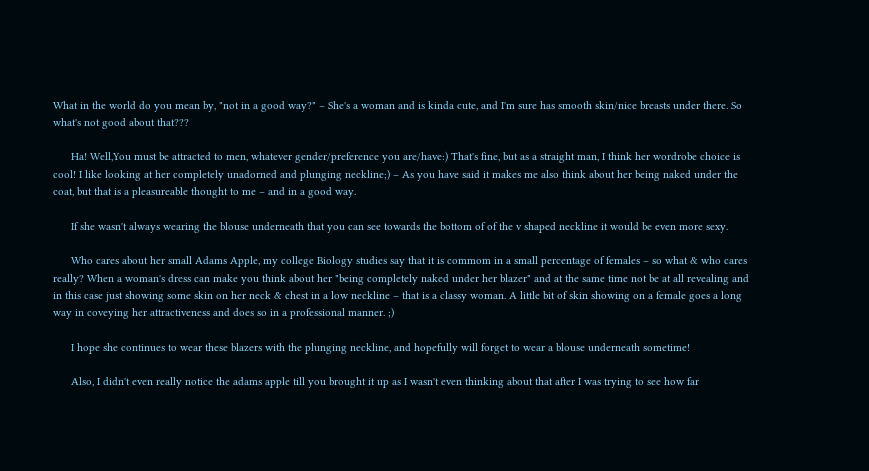What in the world do you mean by, "not in a good way?" – She's a woman and is kinda cute, and I'm sure has smooth skin/nice breasts under there. So what's not good about that???

      Ha! Well,You must be attracted to men, whatever gender/preference you are/have:) That's fine, but as a straight man, I think her wordrobe choice is cool! I like looking at her completely unadorned and plunging neckline;) – As you have said it makes me also think about her being naked under the coat, but that is a pleasureable thought to me – and in a good way.

      If she wasn't always wearing the blouse underneath that you can see towards the bottom of of the v shaped neckline it would be even more sexy.

      Who cares about her small Adams Apple, my college Biology studies say that it is commom in a small percentage of females – so what & who cares really? When a woman's dress can make you think about her "being completely naked under her blazer" and at the same time not be at all revealing and in this case just showing some skin on her neck & chest in a low neckline – that is a classy woman. A little bit of skin showing on a female goes a long way in coveying her attractiveness and does so in a professional manner. ;)

      I hope she continues to wear these blazers with the plunging neckline, and hopefully will forget to wear a blouse underneath sometime!

      Also, I didn't even really notice the adams apple till you brought it up as I wasn't even thinking about that after I was trying to see how far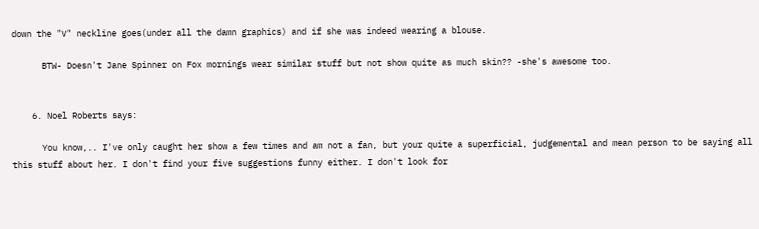down the "V" neckline goes(under all the damn graphics) and if she was indeed wearing a blouse.

      BTW- Doesn't Jane Spinner on Fox mornings wear similar stuff but not show quite as much skin?? -she's awesome too.


    6. Noel Roberts says:

      You know,.. I've only caught her show a few times and am not a fan, but your quite a superficial, judgemental and mean person to be saying all this stuff about her. I don't find your five suggestions funny either. I don't look for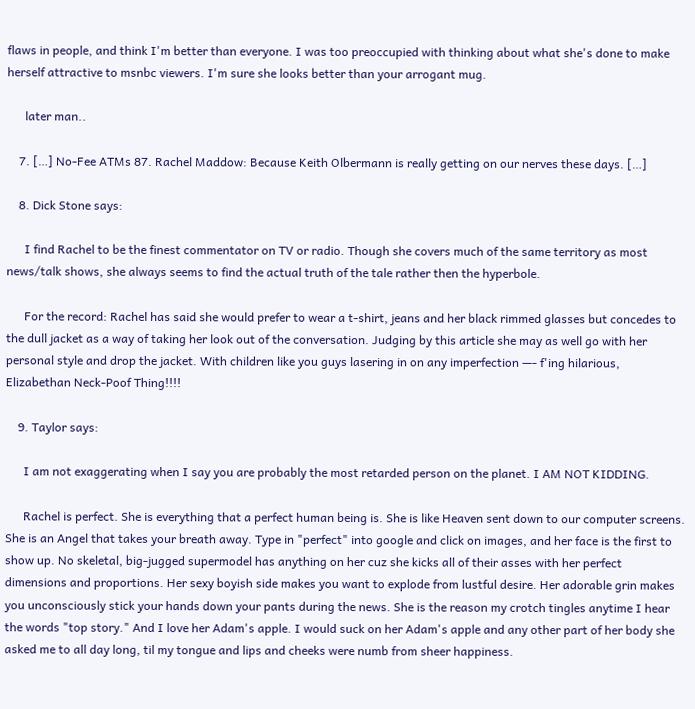flaws in people, and think I'm better than everyone. I was too preoccupied with thinking about what she's done to make herself attractive to msnbc viewers. I'm sure she looks better than your arrogant mug.

      later man..

    7. […] No-Fee ATMs 87. Rachel Maddow: Because Keith Olbermann is really getting on our nerves these days. […]

    8. Dick Stone says:

      I find Rachel to be the finest commentator on TV or radio. Though she covers much of the same territory as most news/talk shows, she always seems to find the actual truth of the tale rather then the hyperbole.

      For the record: Rachel has said she would prefer to wear a t-shirt, jeans and her black rimmed glasses but concedes to the dull jacket as a way of taking her look out of the conversation. Judging by this article she may as well go with her personal style and drop the jacket. With children like you guys lasering in on any imperfection —- f'ing hilarious, Elizabethan Neck-Poof Thing!!!!

    9. Taylor says:

      I am not exaggerating when I say you are probably the most retarded person on the planet. I AM NOT KIDDING.

      Rachel is perfect. She is everything that a perfect human being is. She is like Heaven sent down to our computer screens. She is an Angel that takes your breath away. Type in "perfect" into google and click on images, and her face is the first to show up. No skeletal, big-jugged supermodel has anything on her cuz she kicks all of their asses with her perfect dimensions and proportions. Her sexy boyish side makes you want to explode from lustful desire. Her adorable grin makes you unconsciously stick your hands down your pants during the news. She is the reason my crotch tingles anytime I hear the words "top story." And I love her Adam's apple. I would suck on her Adam's apple and any other part of her body she asked me to all day long, til my tongue and lips and cheeks were numb from sheer happiness.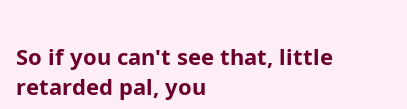So if you can't see that, little retarded pal, you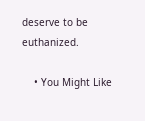deserve to be euthanized.

    • You Might Like